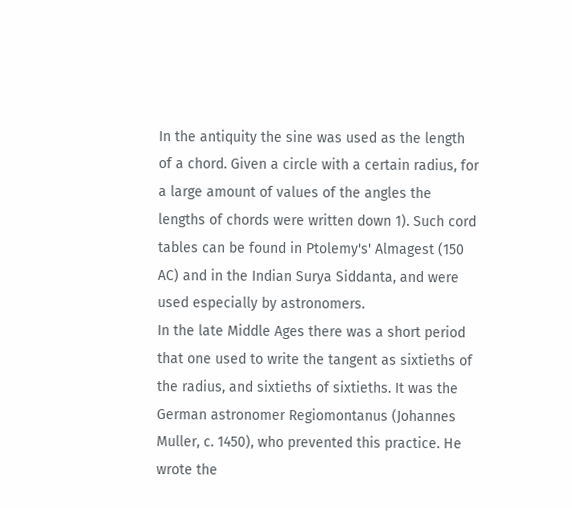In the antiquity the sine was used as the length of a chord. Given a circle with a certain radius, for a large amount of values of the angles the lengths of chords were written down 1). Such cord tables can be found in Ptolemy's' Almagest (150 AC) and in the Indian Surya Siddanta, and were used especially by astronomers.
In the late Middle Ages there was a short period that one used to write the tangent as sixtieths of the radius, and sixtieths of sixtieths. It was the German astronomer Regiomontanus (Johannes Muller, c. 1450), who prevented this practice. He wrote the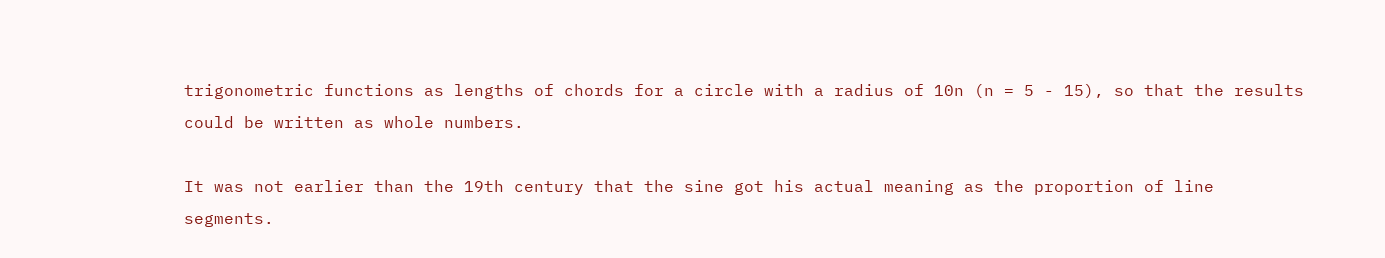trigonometric functions as lengths of chords for a circle with a radius of 10n (n = 5 - 15), so that the results could be written as whole numbers.

It was not earlier than the 19th century that the sine got his actual meaning as the proportion of line segments.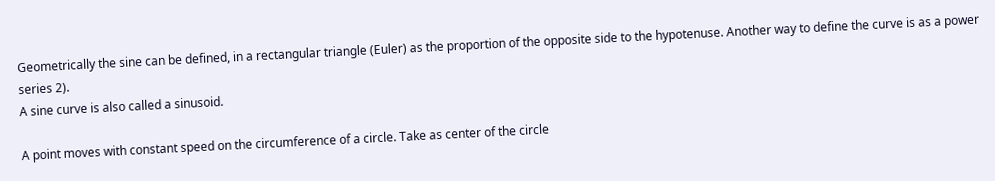Geometrically the sine can be defined, in a rectangular triangle (Euler) as the proportion of the opposite side to the hypotenuse. Another way to define the curve is as a power series 2).
A sine curve is also called a sinusoid.

A point moves with constant speed on the circumference of a circle. Take as center of the circle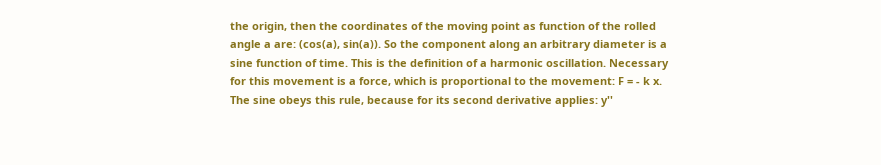the origin, then the coordinates of the moving point as function of the rolled angle a are: (cos(a), sin(a)). So the component along an arbitrary diameter is a sine function of time. This is the definition of a harmonic oscillation. Necessary for this movement is a force, which is proportional to the movement: F = - k x.
The sine obeys this rule, because for its second derivative applies: y''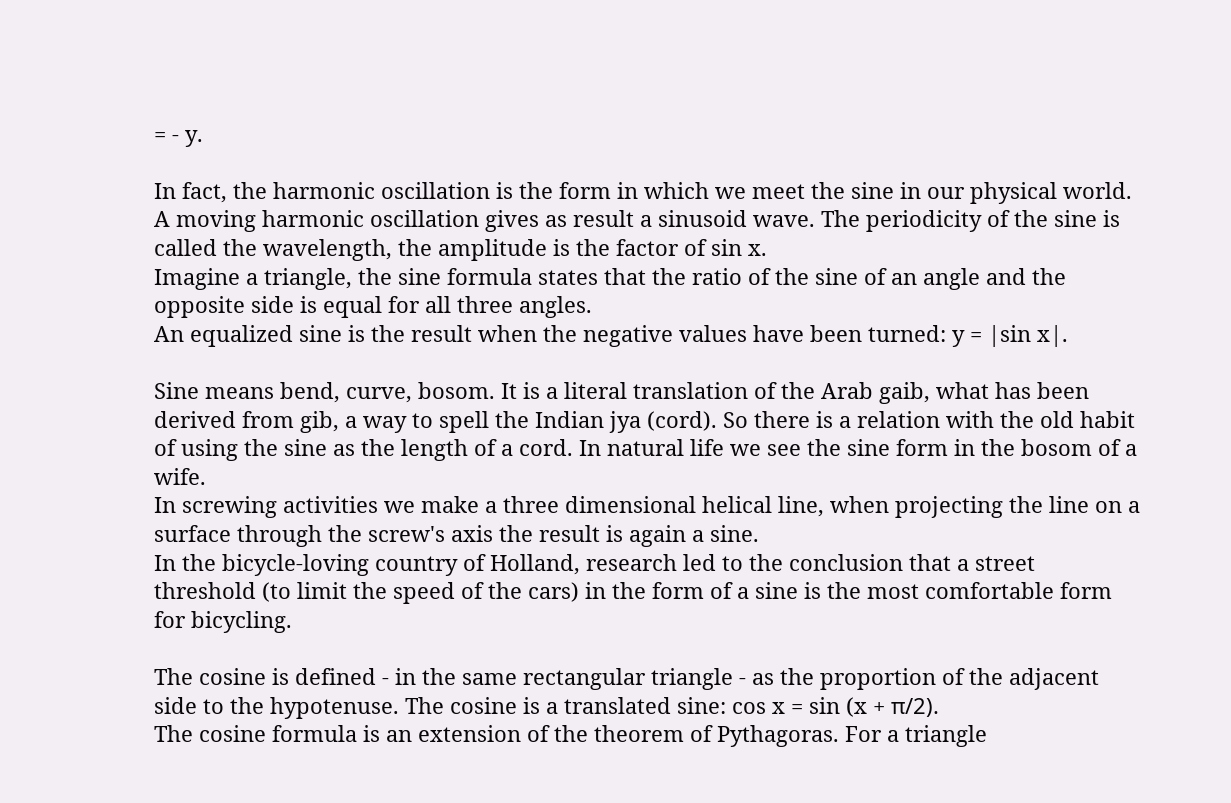= - y.

In fact, the harmonic oscillation is the form in which we meet the sine in our physical world.
A moving harmonic oscillation gives as result a sinusoid wave. The periodicity of the sine is called the wavelength, the amplitude is the factor of sin x.
Imagine a triangle, the sine formula states that the ratio of the sine of an angle and the opposite side is equal for all three angles.
An equalized sine is the result when the negative values have been turned: y = |sin x|.

Sine means bend, curve, bosom. It is a literal translation of the Arab gaib, what has been derived from gib, a way to spell the Indian jya (cord). So there is a relation with the old habit of using the sine as the length of a cord. In natural life we see the sine form in the bosom of a wife.
In screwing activities we make a three dimensional helical line, when projecting the line on a surface through the screw's axis the result is again a sine.
In the bicycle-loving country of Holland, research led to the conclusion that a street threshold (to limit the speed of the cars) in the form of a sine is the most comfortable form for bicycling.

The cosine is defined - in the same rectangular triangle - as the proportion of the adjacent side to the hypotenuse. The cosine is a translated sine: cos x = sin (x + π/2).
The cosine formula is an extension of the theorem of Pythagoras. For a triangle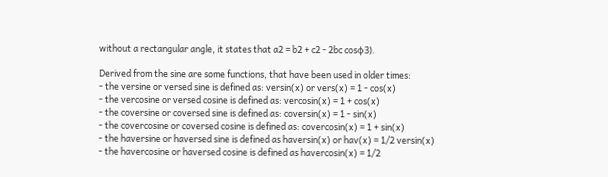without a rectangular angle, it states that a2 = b2 + c2 - 2bc cosφ3).

Derived from the sine are some functions, that have been used in older times:
- the versine or versed sine is defined as: versin(x) or vers(x) = 1 - cos(x)
- the vercosine or versed cosine is defined as: vercosin(x) = 1 + cos(x)
- the coversine or coversed sine is defined as: coversin(x) = 1 - sin(x)
- the covercosine or coversed cosine is defined as: covercosin(x) = 1 + sin(x)
- the haversine or haversed sine is defined as haversin(x) or hav(x) = 1/2 versin(x)
- the havercosine or haversed cosine is defined as havercosin(x) = 1/2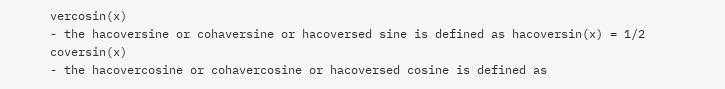vercosin(x)
- the hacoversine or cohaversine or hacoversed sine is defined as hacoversin(x) = 1/2 coversin(x)
- the hacovercosine or cohavercosine or hacoversed cosine is defined as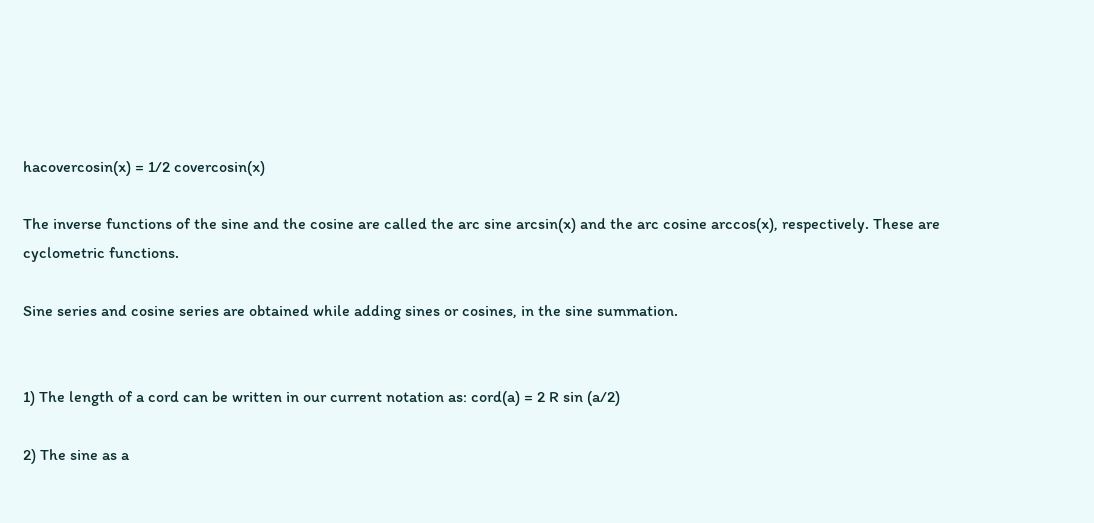hacovercosin(x) = 1/2 covercosin(x)

The inverse functions of the sine and the cosine are called the arc sine arcsin(x) and the arc cosine arccos(x), respectively. These are cyclometric functions.

Sine series and cosine series are obtained while adding sines or cosines, in the sine summation.


1) The length of a cord can be written in our current notation as: cord(a) = 2 R sin (a/2)

2) The sine as a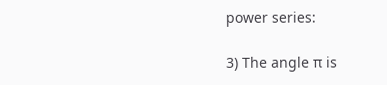power series:

3) The angle π is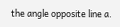the angle opposite line a.